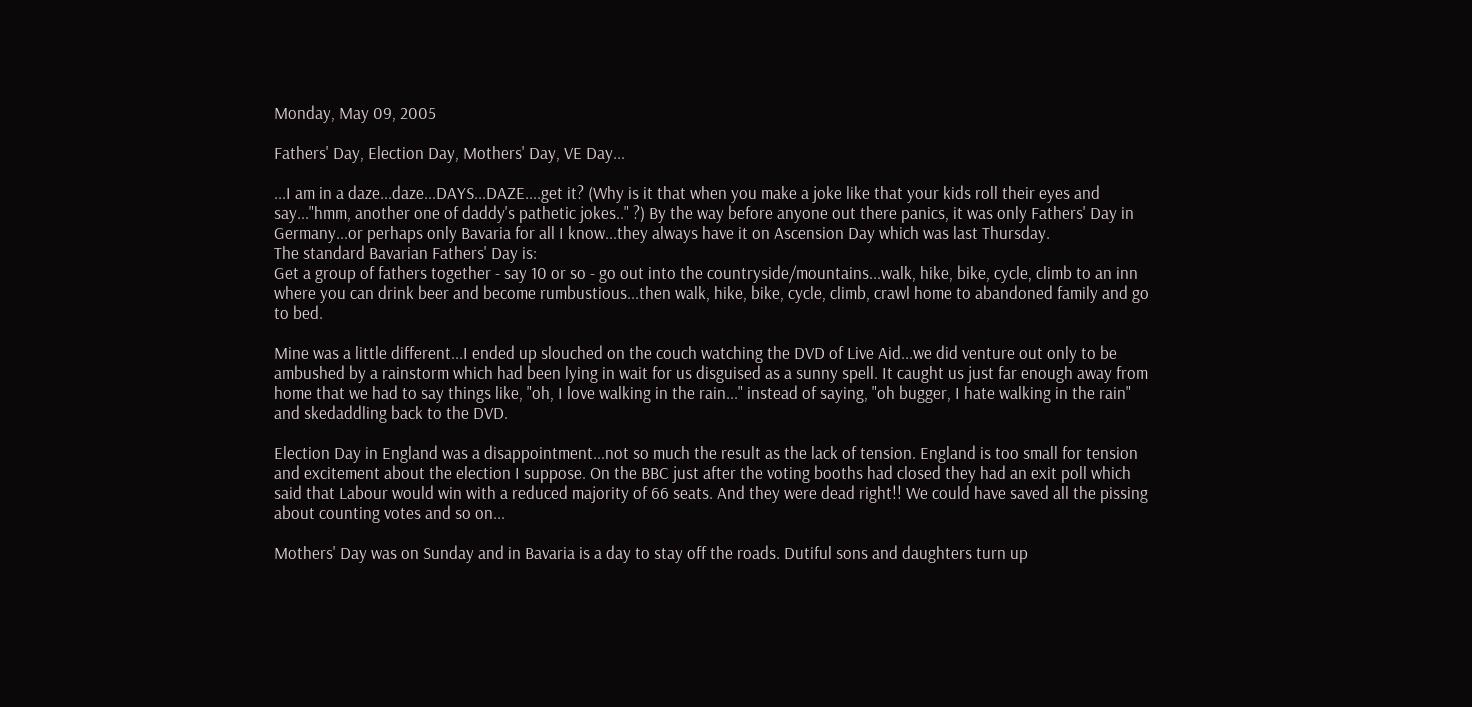Monday, May 09, 2005

Fathers' Day, Election Day, Mothers' Day, VE Day...

...I am in a daze...daze...DAYS...DAZE....get it? (Why is it that when you make a joke like that your kids roll their eyes and say..."hmm, another one of daddy's pathetic jokes.." ?) By the way before anyone out there panics, it was only Fathers' Day in Germany...or perhaps only Bavaria for all I know...they always have it on Ascension Day which was last Thursday.
The standard Bavarian Fathers' Day is:
Get a group of fathers together - say 10 or so - go out into the countryside/mountains...walk, hike, bike, cycle, climb to an inn where you can drink beer and become rumbustious...then walk, hike, bike, cycle, climb, crawl home to abandoned family and go to bed.

Mine was a little different...I ended up slouched on the couch watching the DVD of Live Aid...we did venture out only to be ambushed by a rainstorm which had been lying in wait for us disguised as a sunny spell. It caught us just far enough away from home that we had to say things like, "oh, I love walking in the rain..." instead of saying, "oh bugger, I hate walking in the rain" and skedaddling back to the DVD.

Election Day in England was a disappointment...not so much the result as the lack of tension. England is too small for tension and excitement about the election I suppose. On the BBC just after the voting booths had closed they had an exit poll which said that Labour would win with a reduced majority of 66 seats. And they were dead right!! We could have saved all the pissing about counting votes and so on...

Mothers' Day was on Sunday and in Bavaria is a day to stay off the roads. Dutiful sons and daughters turn up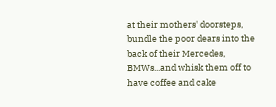at their mothers' doorsteps, bundle the poor dears into the back of their Mercedes, BMWs...and whisk them off to have coffee and cake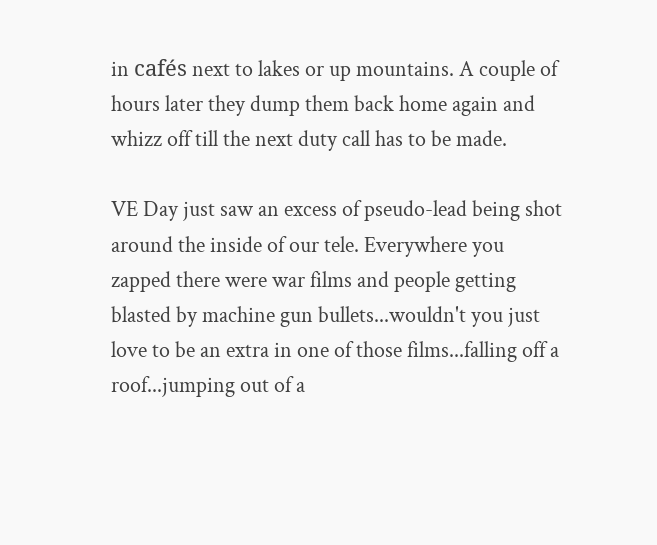in cafés next to lakes or up mountains. A couple of hours later they dump them back home again and whizz off till the next duty call has to be made.

VE Day just saw an excess of pseudo-lead being shot around the inside of our tele. Everywhere you zapped there were war films and people getting blasted by machine gun bullets...wouldn't you just love to be an extra in one of those films...falling off a roof...jumping out of a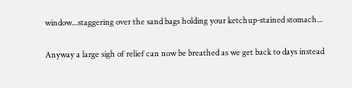window...staggering over the sand bags holding your ketchup-stained stomach...

Anyway a large sigh of relief can now be breathed as we get back to days instead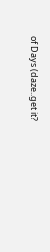of Days (daze..get it?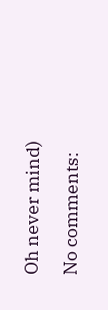Oh never mind)

No comments: